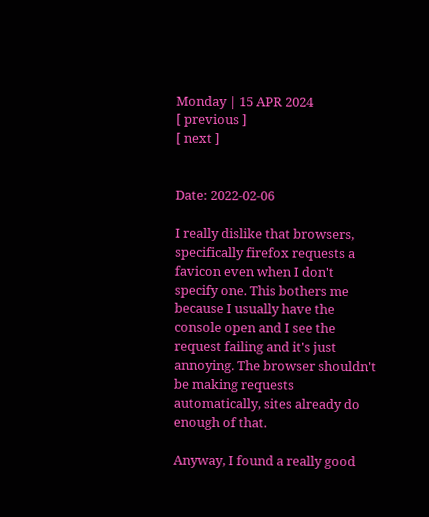Monday | 15 APR 2024
[ previous ]
[ next ]


Date: 2022-02-06

I really dislike that browsers, specifically firefox requests a favicon even when I don't specify one. This bothers me because I usually have the console open and I see the request failing and it's just annoying. The browser shouldn't be making requests automatically, sites already do enough of that.

Anyway, I found a really good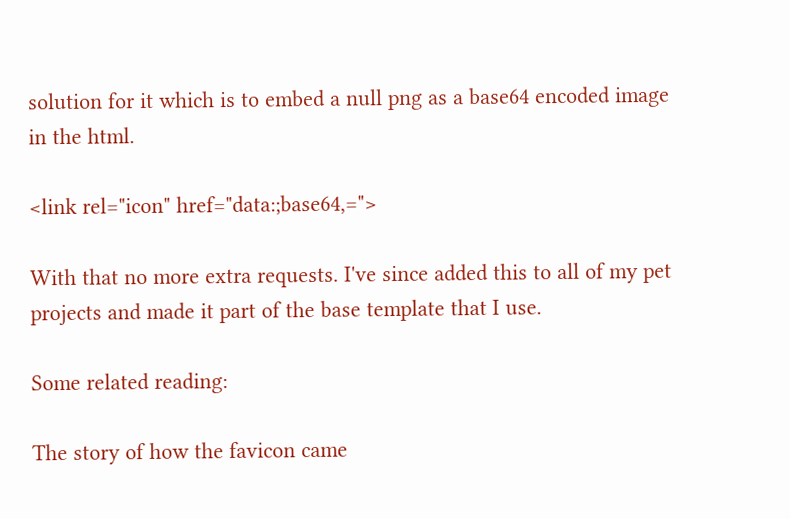solution for it which is to embed a null png as a base64 encoded image in the html.

<link rel="icon" href="data:;base64,=">

With that no more extra requests. I've since added this to all of my pet projects and made it part of the base template that I use.

Some related reading:

The story of how the favicon came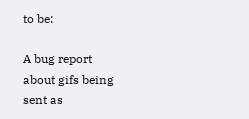to be:

A bug report about gifs being sent as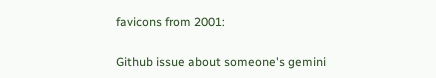favicons from 2001:

Github issue about someone's gemini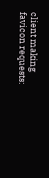client making favicon requests: